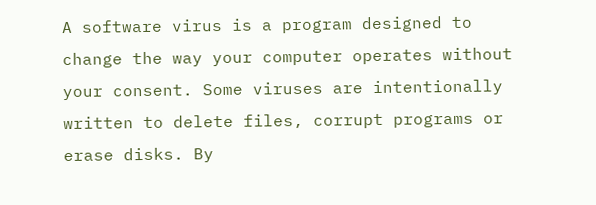A software virus is a program designed to change the way your computer operates without your consent. Some viruses are intentionally written to delete files, corrupt programs or erase disks. By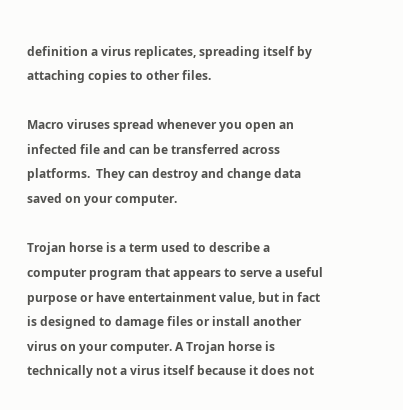definition a virus replicates, spreading itself by attaching copies to other files.

Macro viruses spread whenever you open an infected file and can be transferred across platforms.  They can destroy and change data saved on your computer.

Trojan horse is a term used to describe a computer program that appears to serve a useful purpose or have entertainment value, but in fact is designed to damage files or install another virus on your computer. A Trojan horse is technically not a virus itself because it does not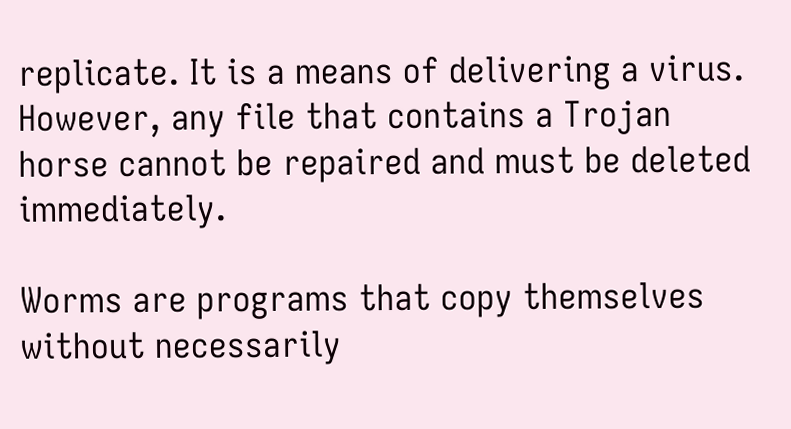replicate. It is a means of delivering a virus. However, any file that contains a Trojan horse cannot be repaired and must be deleted immediately.

Worms are programs that copy themselves without necessarily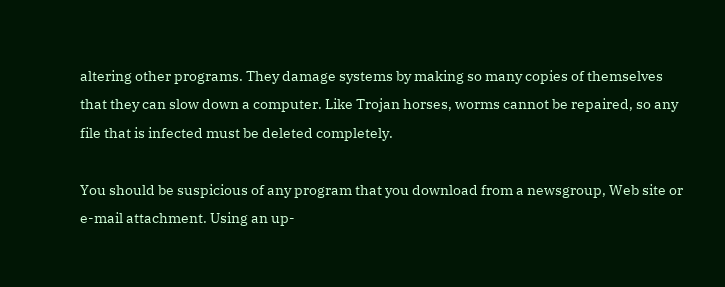altering other programs. They damage systems by making so many copies of themselves that they can slow down a computer. Like Trojan horses, worms cannot be repaired, so any file that is infected must be deleted completely.

You should be suspicious of any program that you download from a newsgroup, Web site or e-mail attachment. Using an up-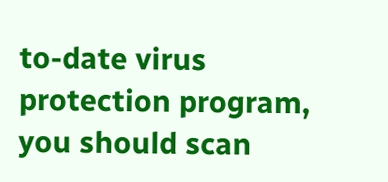to-date virus protection program, you should scan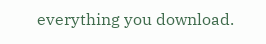everything you download.